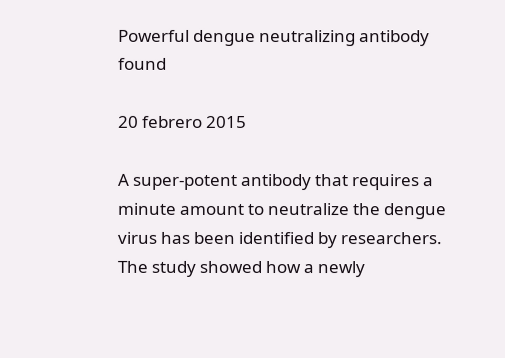Powerful dengue neutralizing antibody found

20 febrero 2015

A super-potent antibody that requires a minute amount to neutralize the dengue virus has been identified by researchers. The study showed how a newly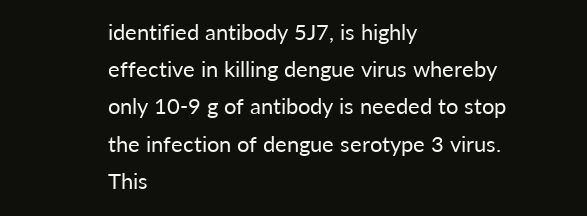identified antibody 5J7, is highly effective in killing dengue virus whereby only 10-9 g of antibody is needed to stop the infection of dengue serotype 3 virus. This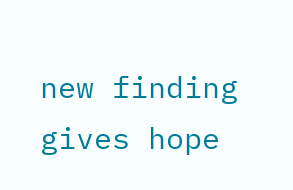new finding gives hope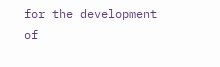for the development of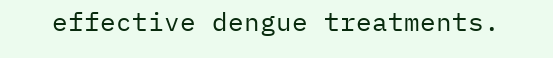effective dengue treatments.